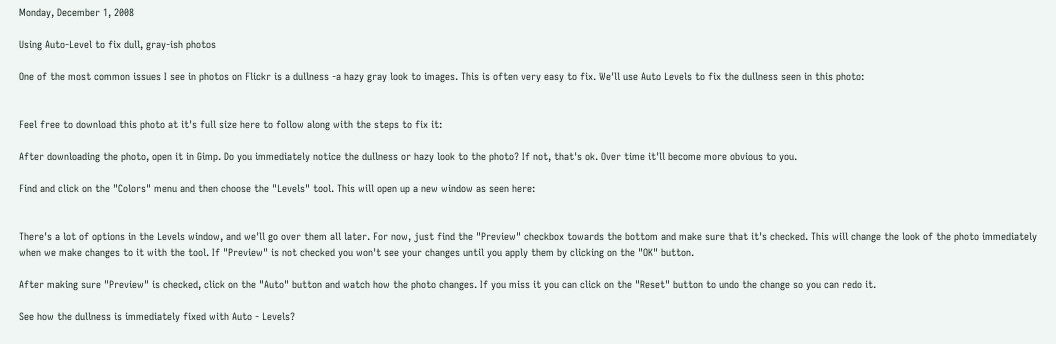Monday, December 1, 2008

Using Auto-Level to fix dull, gray-ish photos

One of the most common issues I see in photos on Flickr is a dullness -a hazy gray look to images. This is often very easy to fix. We'll use Auto Levels to fix the dullness seen in this photo:


Feel free to download this photo at it's full size here to follow along with the steps to fix it:

After downloading the photo, open it in Gimp. Do you immediately notice the dullness or hazy look to the photo? If not, that's ok. Over time it'll become more obvious to you.

Find and click on the "Colors" menu and then choose the "Levels" tool. This will open up a new window as seen here:


There's a lot of options in the Levels window, and we'll go over them all later. For now, just find the "Preview" checkbox towards the bottom and make sure that it's checked. This will change the look of the photo immediately when we make changes to it with the tool. If "Preview" is not checked you won't see your changes until you apply them by clicking on the "OK" button.

After making sure "Preview" is checked, click on the "Auto" button and watch how the photo changes. If you miss it you can click on the "Reset" button to undo the change so you can redo it.

See how the dullness is immediately fixed with Auto - Levels?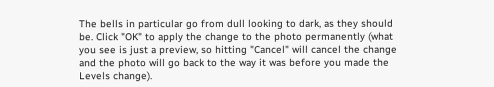The bells in particular go from dull looking to dark, as they should be. Click "OK" to apply the change to the photo permanently (what you see is just a preview, so hitting "Cancel" will cancel the change and the photo will go back to the way it was before you made the Levels change).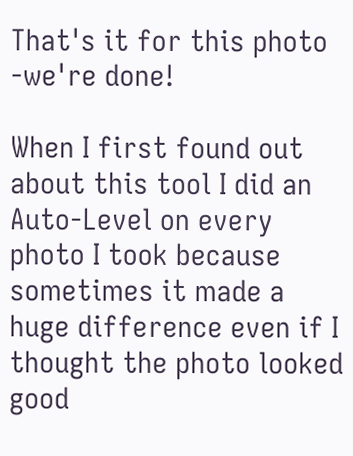That's it for this photo -we're done!

When I first found out about this tool I did an Auto-Level on every photo I took because sometimes it made a huge difference even if I thought the photo looked good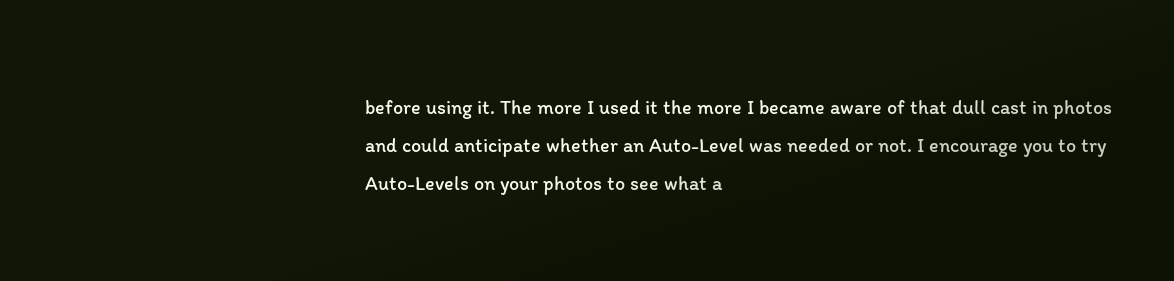before using it. The more I used it the more I became aware of that dull cast in photos and could anticipate whether an Auto-Level was needed or not. I encourage you to try Auto-Levels on your photos to see what a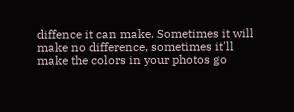diffence it can make. Sometimes it will make no difference, sometimes it'll make the colors in your photos go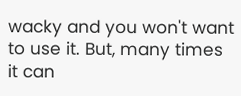wacky and you won't want to use it. But, many times it can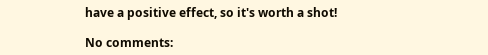have a positive effect, so it's worth a shot!

No comments: